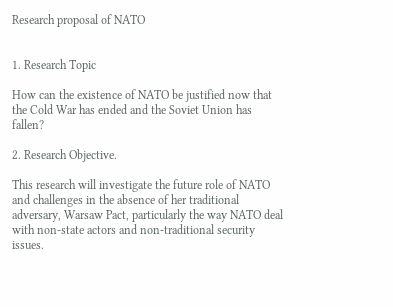Research proposal of NATO


1. Research Topic

How can the existence of NATO be justified now that the Cold War has ended and the Soviet Union has fallen?

2. Research Objective.

This research will investigate the future role of NATO and challenges in the absence of her traditional adversary, Warsaw Pact, particularly the way NATO deal with non-state actors and non-traditional security issues.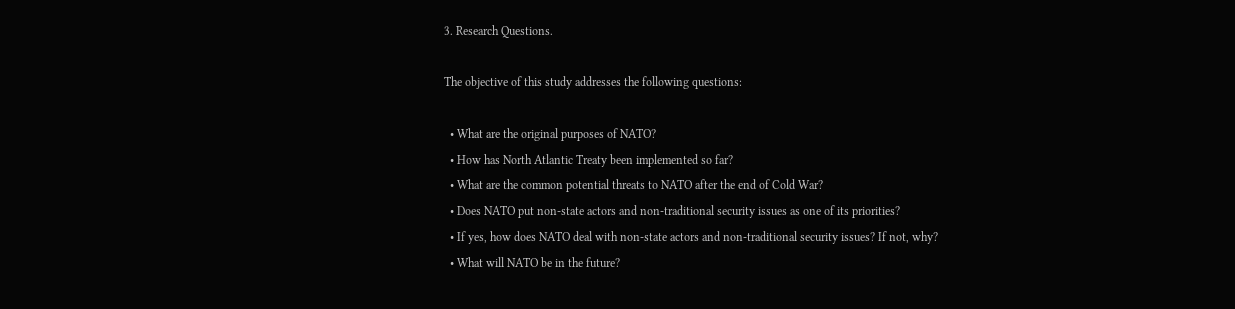3. Research Questions.

The objective of this study addresses the following questions:

  • What are the original purposes of NATO?
  • How has North Atlantic Treaty been implemented so far?
  • What are the common potential threats to NATO after the end of Cold War?
  • Does NATO put non-state actors and non-traditional security issues as one of its priorities?
  • If yes, how does NATO deal with non-state actors and non-traditional security issues? If not, why?
  • What will NATO be in the future?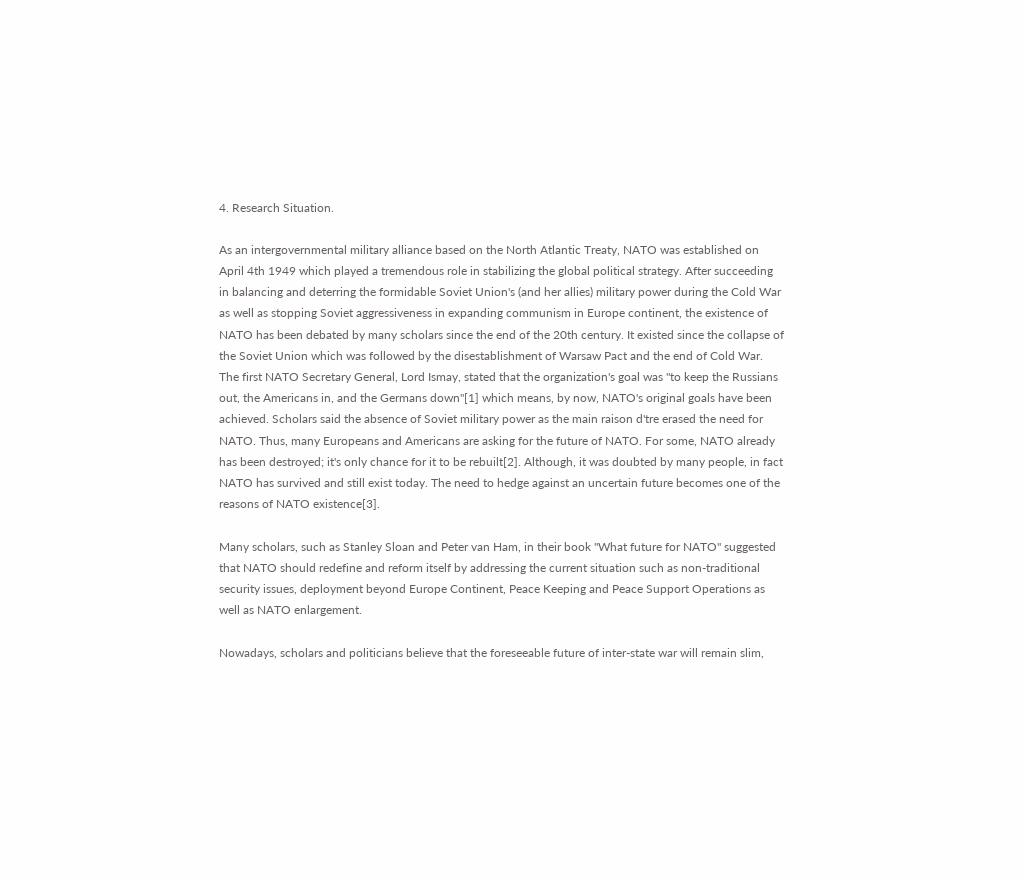4. Research Situation.

As an intergovernmental military alliance based on the North Atlantic Treaty, NATO was established on April 4th 1949 which played a tremendous role in stabilizing the global political strategy. After succeeding in balancing and deterring the formidable Soviet Union's (and her allies) military power during the Cold War as well as stopping Soviet aggressiveness in expanding communism in Europe continent, the existence of NATO has been debated by many scholars since the end of the 20th century. It existed since the collapse of the Soviet Union which was followed by the disestablishment of Warsaw Pact and the end of Cold War. The first NATO Secretary General, Lord Ismay, stated that the organization's goal was "to keep the Russians out, the Americans in, and the Germans down"[1] which means, by now, NATO's original goals have been achieved. Scholars said the absence of Soviet military power as the main raison d'tre erased the need for NATO. Thus, many Europeans and Americans are asking for the future of NATO. For some, NATO already has been destroyed; it's only chance for it to be rebuilt[2]. Although, it was doubted by many people, in fact NATO has survived and still exist today. The need to hedge against an uncertain future becomes one of the reasons of NATO existence[3].

Many scholars, such as Stanley Sloan and Peter van Ham, in their book "What future for NATO" suggested that NATO should redefine and reform itself by addressing the current situation such as non-traditional security issues, deployment beyond Europe Continent, Peace Keeping and Peace Support Operations as well as NATO enlargement.

Nowadays, scholars and politicians believe that the foreseeable future of inter-state war will remain slim,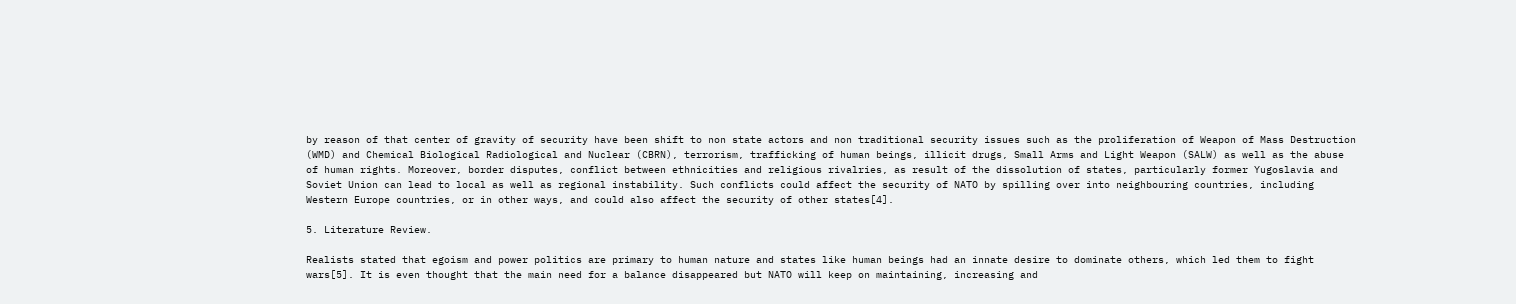by reason of that center of gravity of security have been shift to non state actors and non traditional security issues such as the proliferation of Weapon of Mass Destruction (WMD) and Chemical Biological Radiological and Nuclear (CBRN), terrorism, trafficking of human beings, illicit drugs, Small Arms and Light Weapon (SALW) as well as the abuse of human rights. Moreover, border disputes, conflict between ethnicities and religious rivalries, as result of the dissolution of states, particularly former Yugoslavia and Soviet Union can lead to local as well as regional instability. Such conflicts could affect the security of NATO by spilling over into neighbouring countries, including Western Europe countries, or in other ways, and could also affect the security of other states[4].

5. Literature Review.

Realists stated that egoism and power politics are primary to human nature and states like human beings had an innate desire to dominate others, which led them to fight wars[5]. It is even thought that the main need for a balance disappeared but NATO will keep on maintaining, increasing and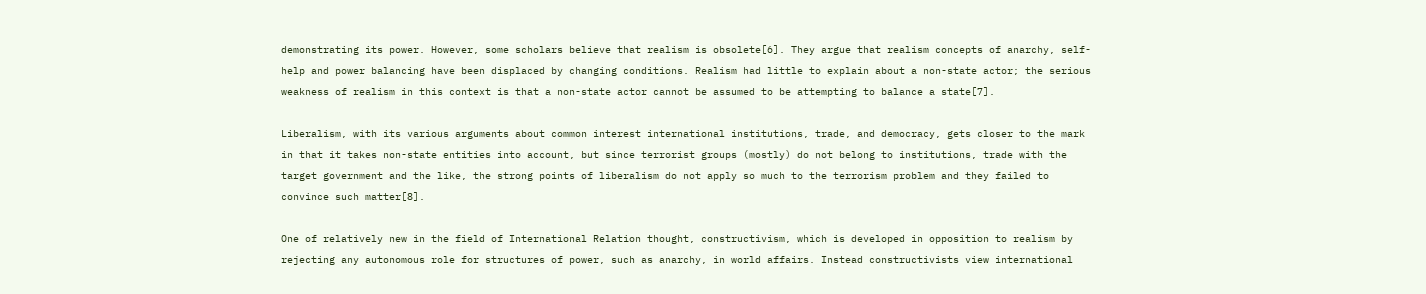demonstrating its power. However, some scholars believe that realism is obsolete[6]. They argue that realism concepts of anarchy, self-help and power balancing have been displaced by changing conditions. Realism had little to explain about a non-state actor; the serious weakness of realism in this context is that a non-state actor cannot be assumed to be attempting to balance a state[7].

Liberalism, with its various arguments about common interest international institutions, trade, and democracy, gets closer to the mark in that it takes non-state entities into account, but since terrorist groups (mostly) do not belong to institutions, trade with the target government and the like, the strong points of liberalism do not apply so much to the terrorism problem and they failed to convince such matter[8].

One of relatively new in the field of International Relation thought, constructivism, which is developed in opposition to realism by rejecting any autonomous role for structures of power, such as anarchy, in world affairs. Instead constructivists view international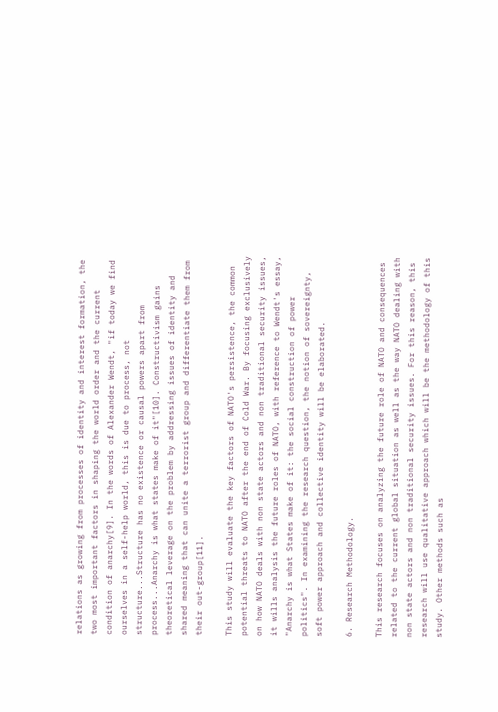relations as growing from processes of identity and interest formation, the two most important factors in shaping the world order and the current condition of anarchy[9]. In the words of Alexander Wendt, "if today we find ourselves in a self-help world, this is due to process, not structure...Structure has no existence or causal powers apart from process...Anarchy is what states make of it"[10]. Constructivism gains theoretical leverage on the problem by addressing issues of identity and shared meaning that can unite a terrorist group and differentiate them from their out-group[11].

This study will evaluate the key factors of NATO's persistence, the common potential threats to NATO after the end of Cold War. By focusing exclusively on how NATO deals with non state actors and non traditional security issues, it wills analysis the future roles of NATO, with reference to Wendt's essay, "Anarchy is what States make of it: the social construction of power politics". In examining the research question, the notion of sovereignty, soft power approach and collective identity will be elaborated.

6. Research Methodology.

This research focuses on analyzing the future role of NATO and consequences related to the current global situation as well as the way NATO dealing with non state actors and non traditional security issues. For this reason, this research will use qualitative approach which will be the methodology of this study. Other methods such as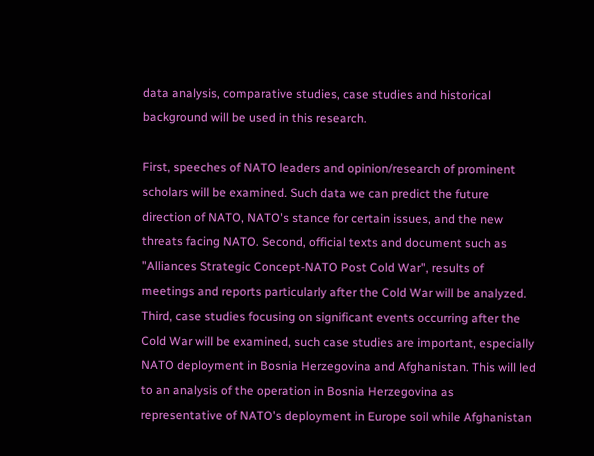data analysis, comparative studies, case studies and historical background will be used in this research.

First, speeches of NATO leaders and opinion/research of prominent scholars will be examined. Such data we can predict the future direction of NATO, NATO's stance for certain issues, and the new threats facing NATO. Second, official texts and document such as "Alliances Strategic Concept-NATO Post Cold War", results of meetings and reports particularly after the Cold War will be analyzed. Third, case studies focusing on significant events occurring after the Cold War will be examined, such case studies are important, especially NATO deployment in Bosnia Herzegovina and Afghanistan. This will led to an analysis of the operation in Bosnia Herzegovina as representative of NATO's deployment in Europe soil while Afghanistan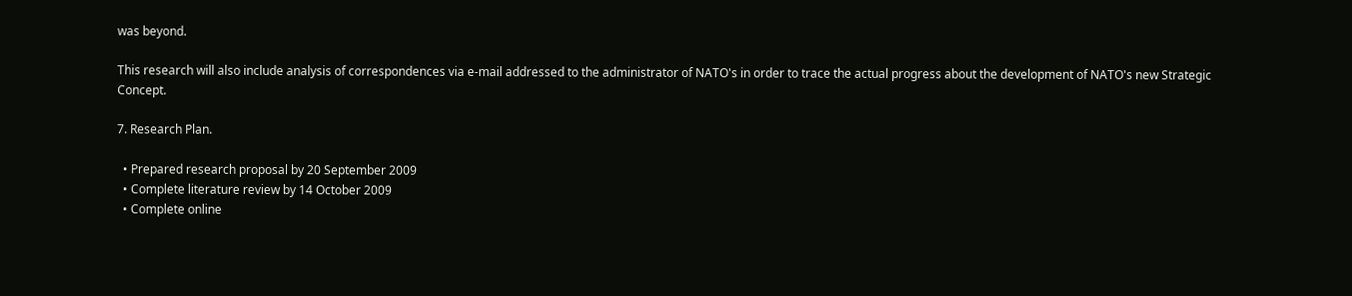was beyond.

This research will also include analysis of correspondences via e-mail addressed to the administrator of NATO's in order to trace the actual progress about the development of NATO's new Strategic Concept.

7. Research Plan.

  • Prepared research proposal by 20 September 2009
  • Complete literature review by 14 October 2009
  • Complete online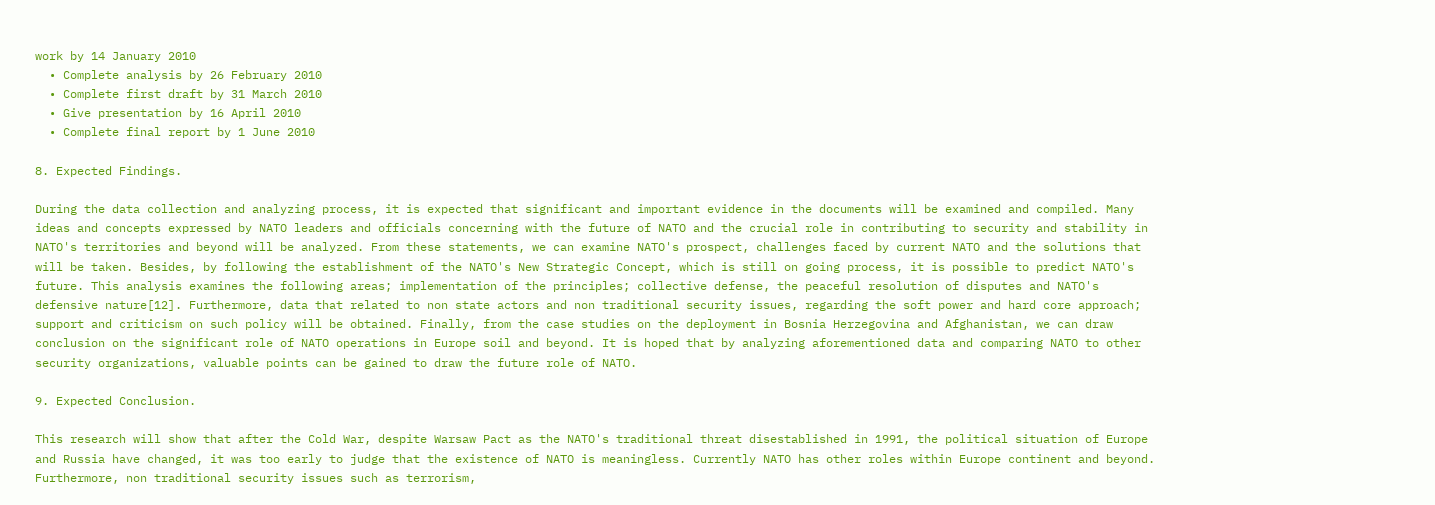work by 14 January 2010
  • Complete analysis by 26 February 2010
  • Complete first draft by 31 March 2010
  • Give presentation by 16 April 2010
  • Complete final report by 1 June 2010

8. Expected Findings.

During the data collection and analyzing process, it is expected that significant and important evidence in the documents will be examined and compiled. Many ideas and concepts expressed by NATO leaders and officials concerning with the future of NATO and the crucial role in contributing to security and stability in NATO's territories and beyond will be analyzed. From these statements, we can examine NATO's prospect, challenges faced by current NATO and the solutions that will be taken. Besides, by following the establishment of the NATO's New Strategic Concept, which is still on going process, it is possible to predict NATO's future. This analysis examines the following areas; implementation of the principles; collective defense, the peaceful resolution of disputes and NATO's defensive nature[12]. Furthermore, data that related to non state actors and non traditional security issues, regarding the soft power and hard core approach; support and criticism on such policy will be obtained. Finally, from the case studies on the deployment in Bosnia Herzegovina and Afghanistan, we can draw conclusion on the significant role of NATO operations in Europe soil and beyond. It is hoped that by analyzing aforementioned data and comparing NATO to other security organizations, valuable points can be gained to draw the future role of NATO.

9. Expected Conclusion.

This research will show that after the Cold War, despite Warsaw Pact as the NATO's traditional threat disestablished in 1991, the political situation of Europe and Russia have changed, it was too early to judge that the existence of NATO is meaningless. Currently NATO has other roles within Europe continent and beyond. Furthermore, non traditional security issues such as terrorism,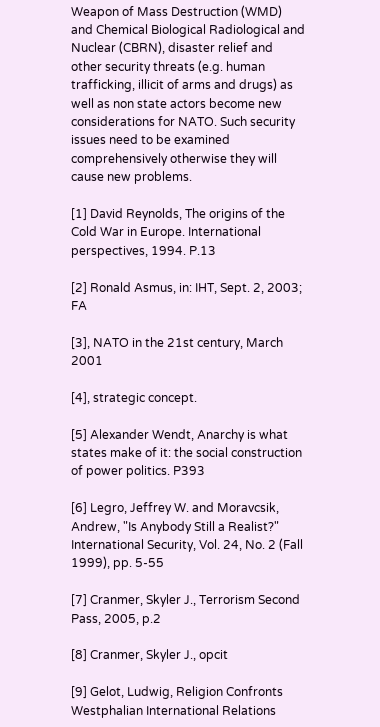Weapon of Mass Destruction (WMD) and Chemical Biological Radiological and Nuclear (CBRN), disaster relief and other security threats (e.g. human trafficking, illicit of arms and drugs) as well as non state actors become new considerations for NATO. Such security issues need to be examined comprehensively otherwise they will cause new problems.

[1] David Reynolds, The origins of the Cold War in Europe. International perspectives, 1994. P.13

[2] Ronald Asmus, in: IHT, Sept. 2, 2003; FA

[3], NATO in the 21st century, March 2001

[4], strategic concept.

[5] Alexander Wendt, Anarchy is what states make of it: the social construction of power politics. P393

[6] Legro, Jeffrey W. and Moravcsik, Andrew, "Is Anybody Still a Realist?" International Security, Vol. 24, No. 2 (Fall 1999), pp. 5-55

[7] Cranmer, Skyler J., Terrorism Second Pass, 2005, p.2

[8] Cranmer, Skyler J., opcit

[9] Gelot, Ludwig, Religion Confronts Westphalian International Relations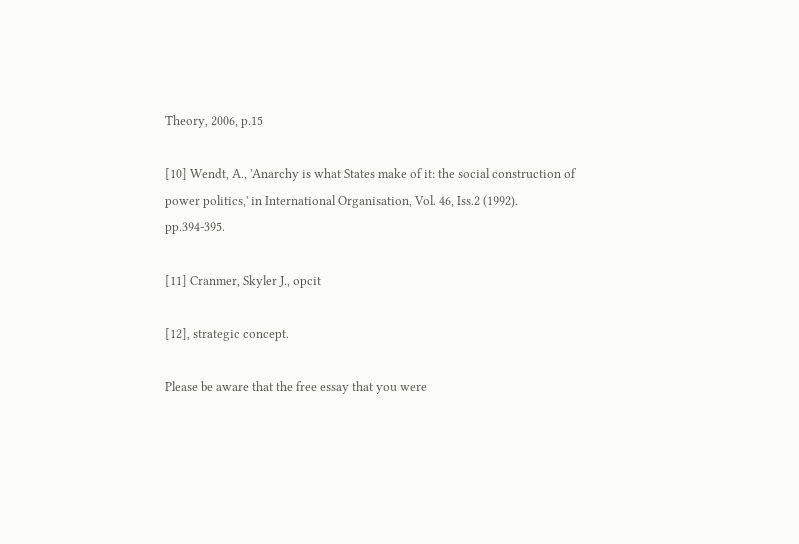Theory, 2006, p.15

[10] Wendt, A., 'Anarchy is what States make of it: the social construction of power politics,' in International Organisation, Vol. 46, Iss.2 (1992). pp.394-395.

[11] Cranmer, Skyler J., opcit

[12], strategic concept.

Please be aware that the free essay that you were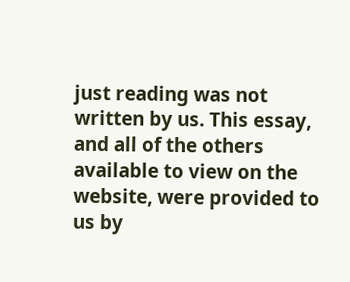just reading was not written by us. This essay, and all of the others available to view on the website, were provided to us by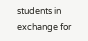students in exchange for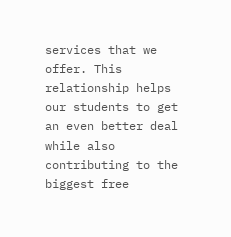services that we offer. This relationship helps our students to get an even better deal while also contributing to the biggest free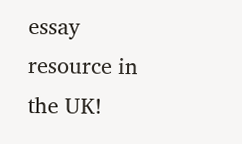essay resource in the UK!